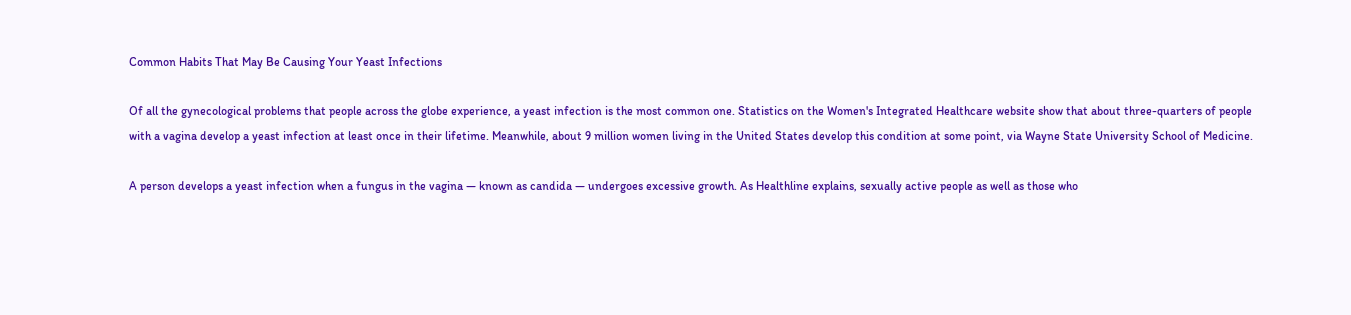Common Habits That May Be Causing Your Yeast Infections

Of all the gynecological problems that people across the globe experience, a yeast infection is the most common one. Statistics on the Women's Integrated Healthcare website show that about three-quarters of people with a vagina develop a yeast infection at least once in their lifetime. Meanwhile, about 9 million women living in the United States develop this condition at some point, via Wayne State University School of Medicine.

A person develops a yeast infection when a fungus in the vagina — known as candida — undergoes excessive growth. As Healthline explains, sexually active people as well as those who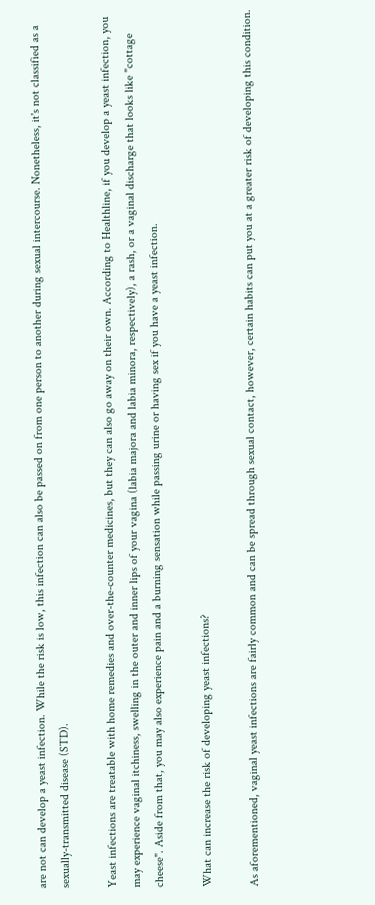are not can develop a yeast infection. While the risk is low, this infection can also be passed on from one person to another during sexual intercourse. Nonetheless, it's not classified as a sexually-transmitted disease (STD).

Yeast infections are treatable with home remedies and over-the-counter medicines, but they can also go away on their own. According to Healthline, if you develop a yeast infection, you may experience vaginal itchiness, swelling in the outer and inner lips of your vagina (labia majora and labia minora, respectively), a rash, or a vaginal discharge that looks like "cottage cheese". Aside from that, you may also experience pain and a burning sensation while passing urine or having sex if you have a yeast infection.

What can increase the risk of developing yeast infections?

As aforementioned, vaginal yeast infections are fairly common and can be spread through sexual contact, however, certain habits can put you at a greater risk of developing this condition.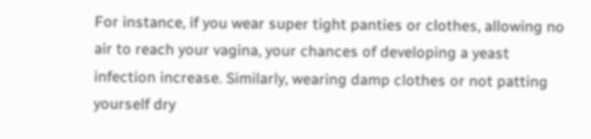For instance, if you wear super tight panties or clothes, allowing no air to reach your vagina, your chances of developing a yeast infection increase. Similarly, wearing damp clothes or not patting yourself dry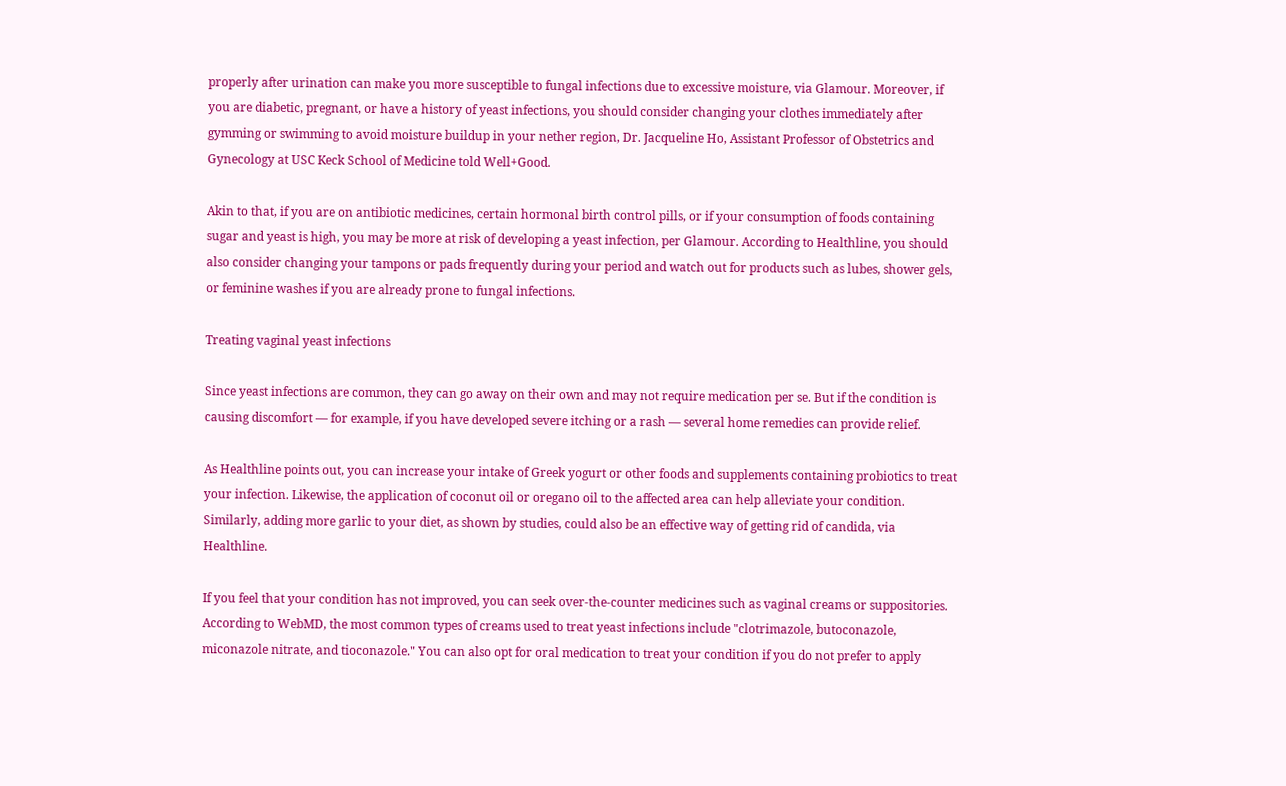properly after urination can make you more susceptible to fungal infections due to excessive moisture, via Glamour. Moreover, if you are diabetic, pregnant, or have a history of yeast infections, you should consider changing your clothes immediately after gymming or swimming to avoid moisture buildup in your nether region, Dr. Jacqueline Ho, Assistant Professor of Obstetrics and Gynecology at USC Keck School of Medicine told Well+Good.

Akin to that, if you are on antibiotic medicines, certain hormonal birth control pills, or if your consumption of foods containing sugar and yeast is high, you may be more at risk of developing a yeast infection, per Glamour. According to Healthline, you should also consider changing your tampons or pads frequently during your period and watch out for products such as lubes, shower gels, or feminine washes if you are already prone to fungal infections.

Treating vaginal yeast infections

Since yeast infections are common, they can go away on their own and may not require medication per se. But if the condition is causing discomfort — for example, if you have developed severe itching or a rash — several home remedies can provide relief.

As Healthline points out, you can increase your intake of Greek yogurt or other foods and supplements containing probiotics to treat your infection. Likewise, the application of coconut oil or oregano oil to the affected area can help alleviate your condition. Similarly, adding more garlic to your diet, as shown by studies, could also be an effective way of getting rid of candida, via Healthline.

If you feel that your condition has not improved, you can seek over-the-counter medicines such as vaginal creams or suppositories. According to WebMD, the most common types of creams used to treat yeast infections include "clotrimazole, butoconazole, miconazole nitrate, and tioconazole." You can also opt for oral medication to treat your condition if you do not prefer to apply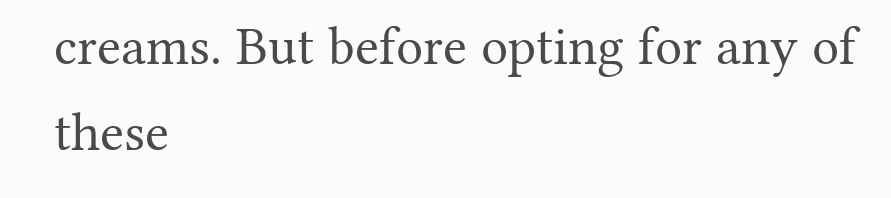creams. But before opting for any of these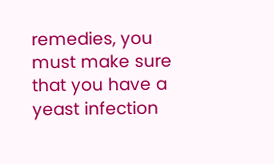remedies, you must make sure that you have a yeast infection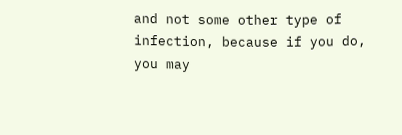and not some other type of infection, because if you do, you may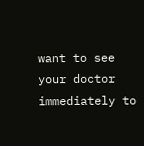want to see your doctor immediately to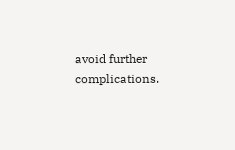avoid further complications.